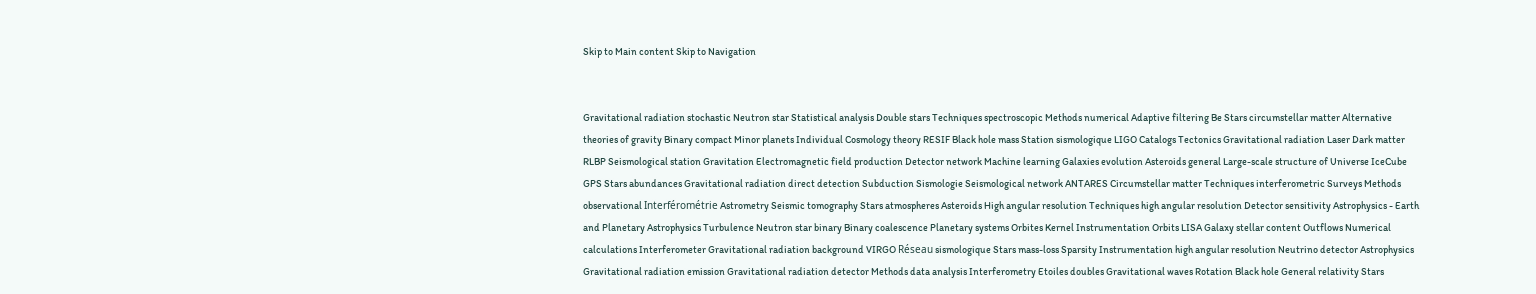Skip to Main content Skip to Navigation


Gravitational radiation stochastic Neutron star Statistical analysis Double stars Techniques spectroscopic Methods numerical Adaptive filtering Be Stars circumstellar matter Alternative theories of gravity Binary compact Minor planets Individual Cosmology theory RESIF Black hole mass Station sismologique LIGO Catalogs Tectonics Gravitational radiation Laser Dark matter RLBP Seismological station Gravitation Electromagnetic field production Detector network Machine learning Galaxies evolution Asteroids general Large-scale structure of Universe IceCube GPS Stars abundances Gravitational radiation direct detection Subduction Sismologie Seismological network ANTARES Circumstellar matter Techniques interferometric Surveys Methods observational Interférométrie Astrometry Seismic tomography Stars atmospheres Asteroids High angular resolution Techniques high angular resolution Detector sensitivity Astrophysics - Earth and Planetary Astrophysics Turbulence Neutron star binary Binary coalescence Planetary systems Orbites Kernel Instrumentation Orbits LISA Galaxy stellar content Outflows Numerical calculations Interferometer Gravitational radiation background VIRGO Réseau sismologique Stars mass-loss Sparsity Instrumentation high angular resolution Neutrino detector Astrophysics Gravitational radiation emission Gravitational radiation detector Methods data analysis Interferometry Etoiles doubles Gravitational waves Rotation Black hole General relativity Stars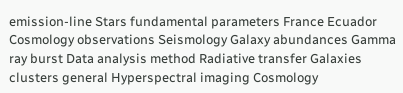emission-line Stars fundamental parameters France Ecuador Cosmology observations Seismology Galaxy abundances Gamma ray burst Data analysis method Radiative transfer Galaxies clusters general Hyperspectral imaging Cosmology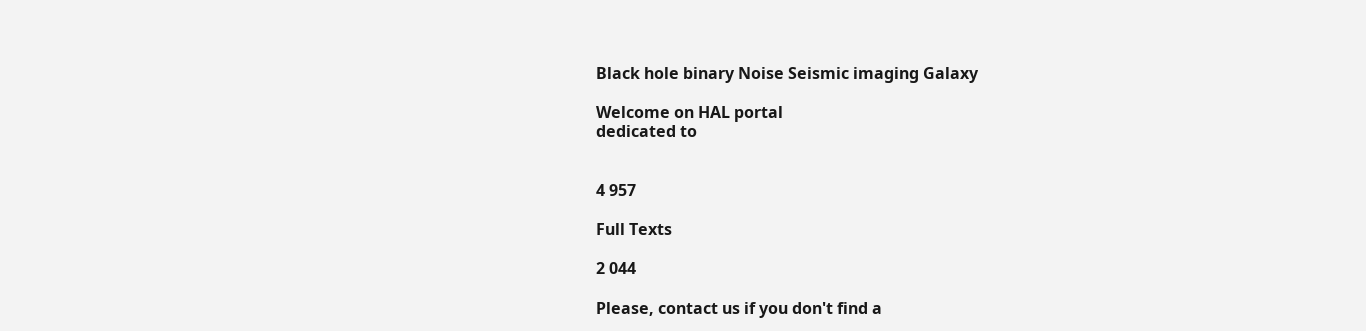Black hole binary Noise Seismic imaging Galaxy

Welcome on HAL portal
dedicated to


4 957

Full Texts

2 044

Please, contact us if you don't find a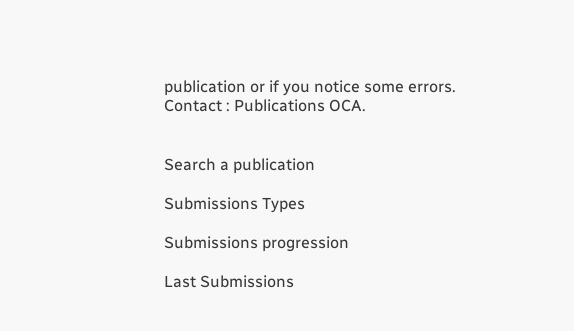publication or if you notice some errors.
Contact : Publications OCA.


Search a publication

Submissions Types

Submissions progression

Last Submissions